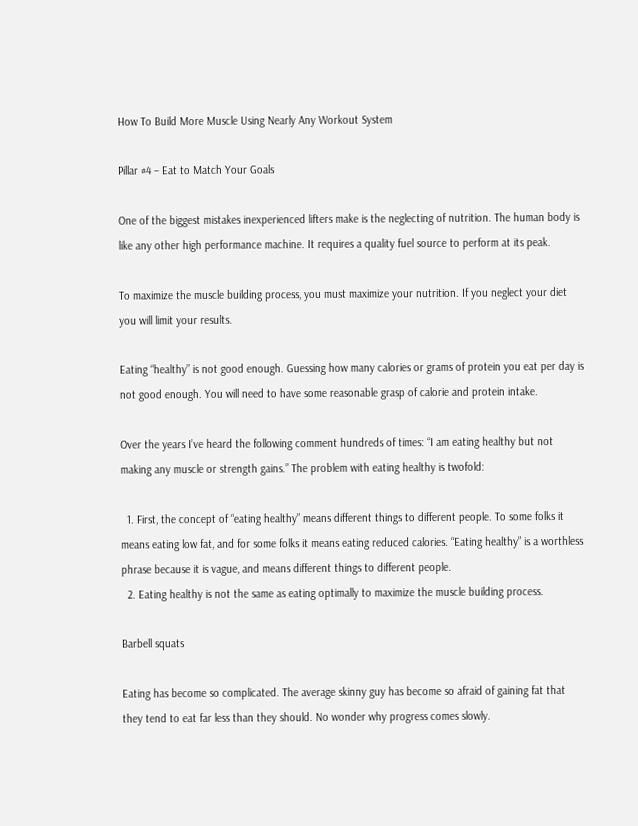How To Build More Muscle Using Nearly Any Workout System

Pillar #4 – Eat to Match Your Goals

One of the biggest mistakes inexperienced lifters make is the neglecting of nutrition. The human body is like any other high performance machine. It requires a quality fuel source to perform at its peak.

To maximize the muscle building process, you must maximize your nutrition. If you neglect your diet you will limit your results.

Eating “healthy” is not good enough. Guessing how many calories or grams of protein you eat per day is not good enough. You will need to have some reasonable grasp of calorie and protein intake.

Over the years I’ve heard the following comment hundreds of times: “I am eating healthy but not making any muscle or strength gains.” The problem with eating healthy is twofold:

  1. First, the concept of “eating healthy” means different things to different people. To some folks it means eating low fat, and for some folks it means eating reduced calories. “Eating healthy” is a worthless phrase because it is vague, and means different things to different people.
  2. Eating healthy is not the same as eating optimally to maximize the muscle building process.

Barbell squats

Eating has become so complicated. The average skinny guy has become so afraid of gaining fat that they tend to eat far less than they should. No wonder why progress comes slowly.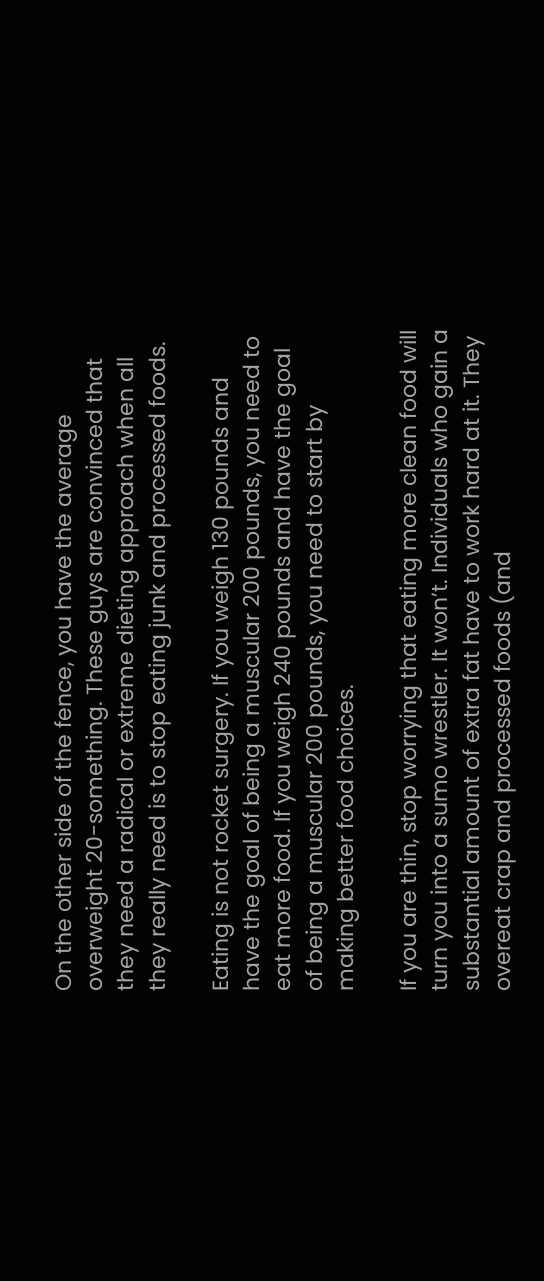On the other side of the fence, you have the average overweight 20-something. These guys are convinced that they need a radical or extreme dieting approach when all they really need is to stop eating junk and processed foods.

Eating is not rocket surgery. If you weigh 130 pounds and have the goal of being a muscular 200 pounds, you need to eat more food. If you weigh 240 pounds and have the goal of being a muscular 200 pounds, you need to start by making better food choices.

If you are thin, stop worrying that eating more clean food will turn you into a sumo wrestler. It won’t. Individuals who gain a substantial amount of extra fat have to work hard at it. They overeat crap and processed foods (and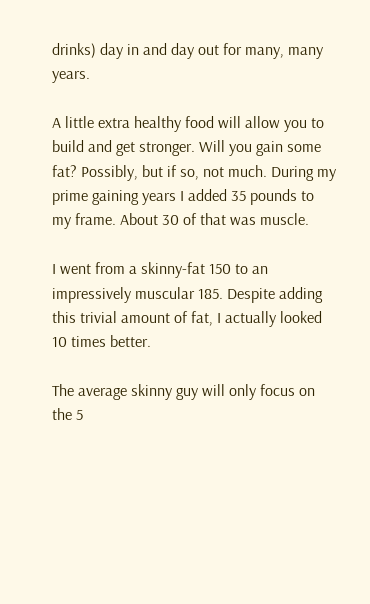drinks) day in and day out for many, many years.

A little extra healthy food will allow you to build and get stronger. Will you gain some fat? Possibly, but if so, not much. During my prime gaining years I added 35 pounds to my frame. About 30 of that was muscle.

I went from a skinny-fat 150 to an impressively muscular 185. Despite adding this trivial amount of fat, I actually looked 10 times better.

The average skinny guy will only focus on the 5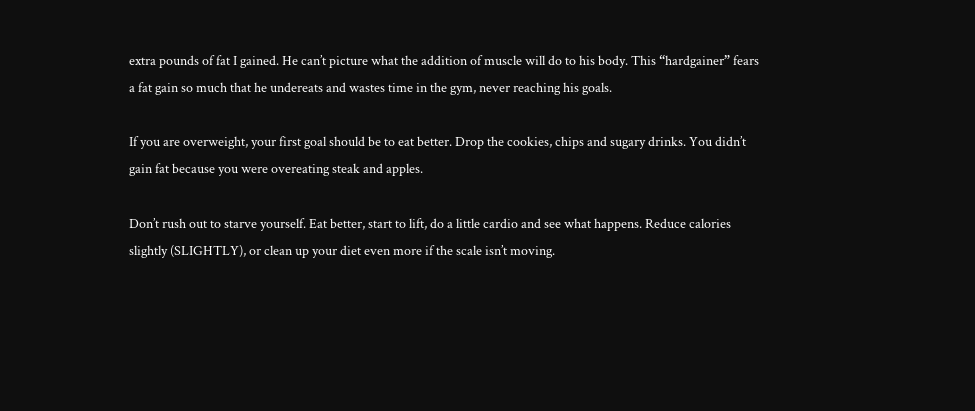extra pounds of fat I gained. He can’t picture what the addition of muscle will do to his body. This “hardgainer” fears a fat gain so much that he undereats and wastes time in the gym, never reaching his goals.

If you are overweight, your first goal should be to eat better. Drop the cookies, chips and sugary drinks. You didn’t gain fat because you were overeating steak and apples.

Don’t rush out to starve yourself. Eat better, start to lift, do a little cardio and see what happens. Reduce calories slightly (SLIGHTLY), or clean up your diet even more if the scale isn’t moving.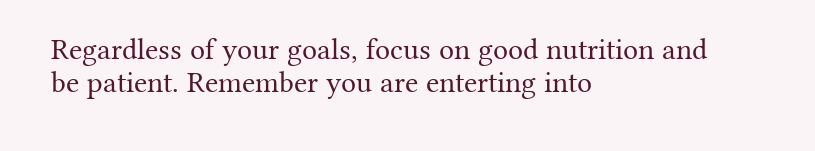Regardless of your goals, focus on good nutrition and be patient. Remember you are enterting into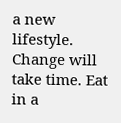a new lifestyle. Change will take time. Eat in a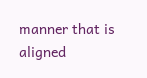manner that is aligned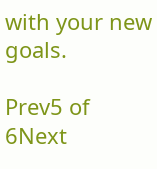with your new goals.

Prev5 of 6Next